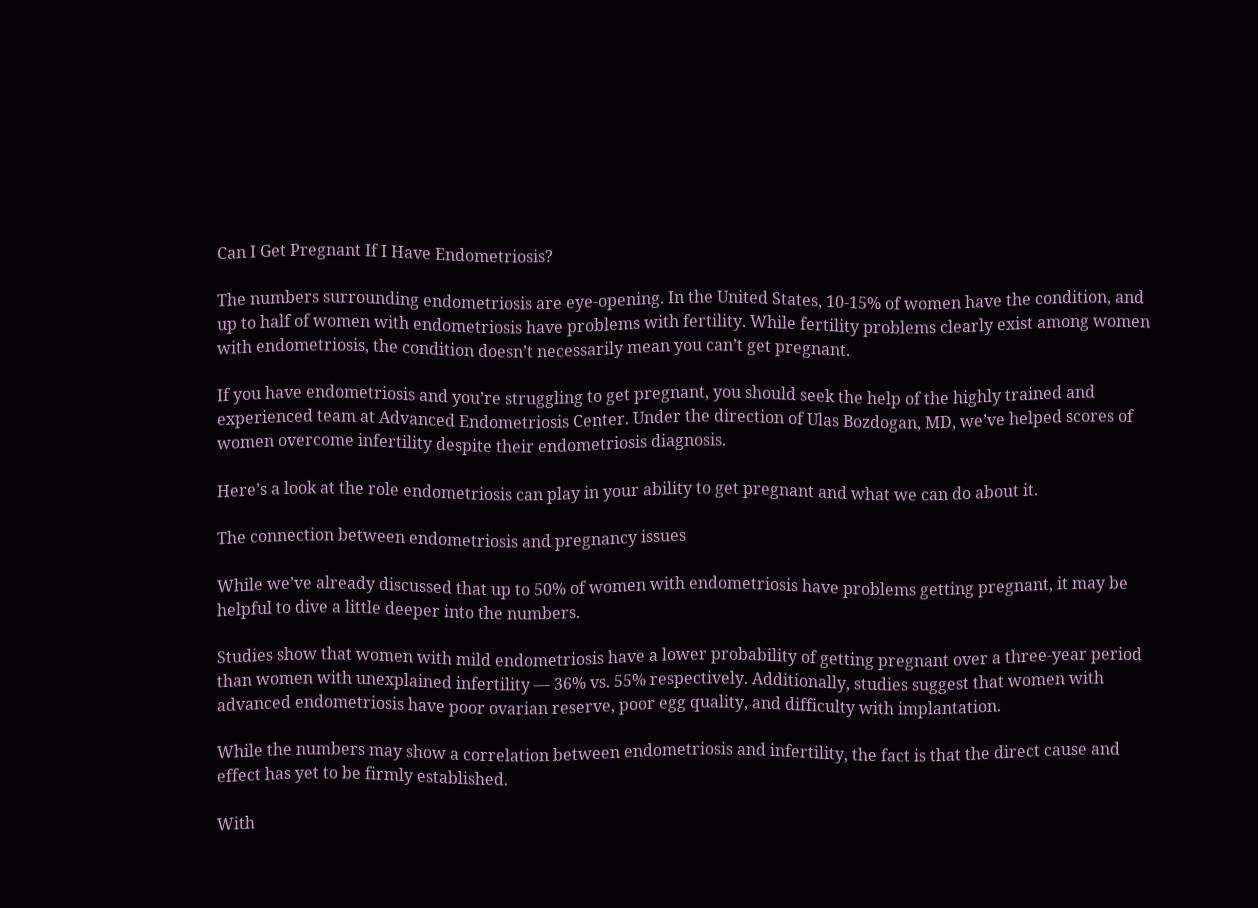Can I Get Pregnant If I Have Endometriosis?

The numbers surrounding endometriosis are eye-opening. In the United States, 10-15% of women have the condition, and up to half of women with endometriosis have problems with fertility. While fertility problems clearly exist among women with endometriosis, the condition doesn’t necessarily mean you can’t get pregnant.

If you have endometriosis and you’re struggling to get pregnant, you should seek the help of the highly trained and experienced team at Advanced Endometriosis Center. Under the direction of Ulas Bozdogan, MD, we’ve helped scores of women overcome infertility despite their endometriosis diagnosis.

Here’s a look at the role endometriosis can play in your ability to get pregnant and what we can do about it.

The connection between endometriosis and pregnancy issues

While we’ve already discussed that up to 50% of women with endometriosis have problems getting pregnant, it may be helpful to dive a little deeper into the numbers.

Studies show that women with mild endometriosis have a lower probability of getting pregnant over a three-year period than women with unexplained infertility — 36% vs. 55% respectively. Additionally, studies suggest that women with advanced endometriosis have poor ovarian reserve, poor egg quality, and difficulty with implantation.

While the numbers may show a correlation between endometriosis and infertility, the fact is that the direct cause and effect has yet to be firmly established.

With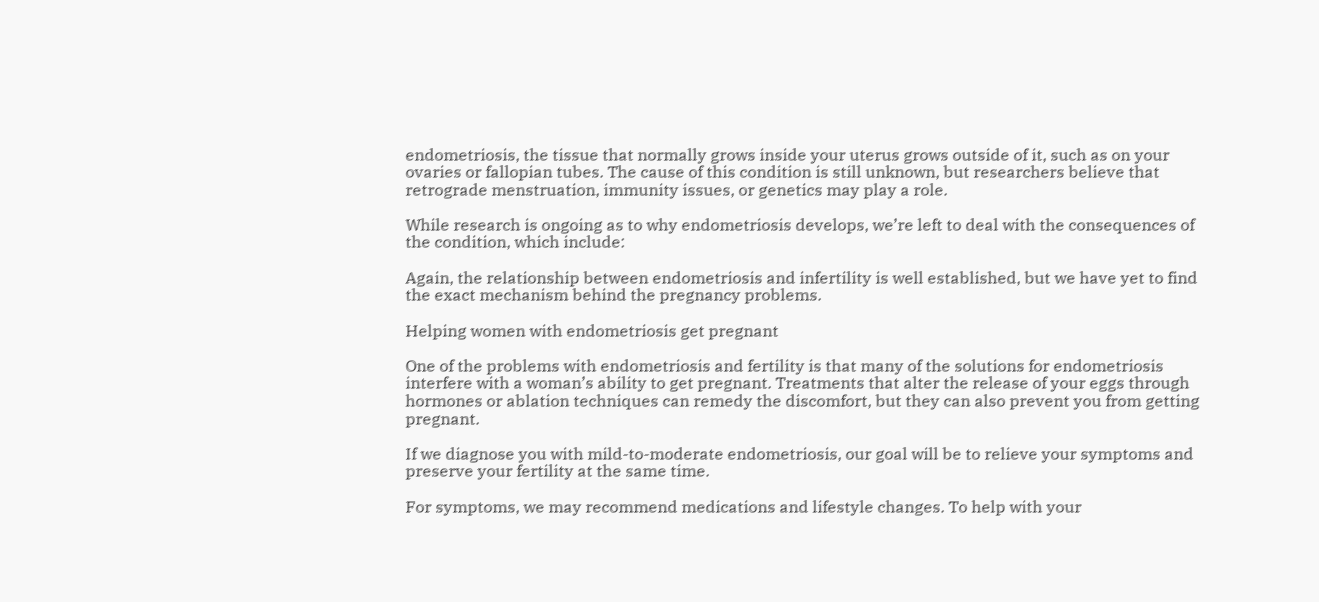endometriosis, the tissue that normally grows inside your uterus grows outside of it, such as on your ovaries or fallopian tubes. The cause of this condition is still unknown, but researchers believe that retrograde menstruation, immunity issues, or genetics may play a role.

While research is ongoing as to why endometriosis develops, we’re left to deal with the consequences of the condition, which include:

Again, the relationship between endometriosis and infertility is well established, but we have yet to find the exact mechanism behind the pregnancy problems.

Helping women with endometriosis get pregnant

One of the problems with endometriosis and fertility is that many of the solutions for endometriosis interfere with a woman’s ability to get pregnant. Treatments that alter the release of your eggs through hormones or ablation techniques can remedy the discomfort, but they can also prevent you from getting pregnant.

If we diagnose you with mild-to-moderate endometriosis, our goal will be to relieve your symptoms and preserve your fertility at the same time.

For symptoms, we may recommend medications and lifestyle changes. To help with your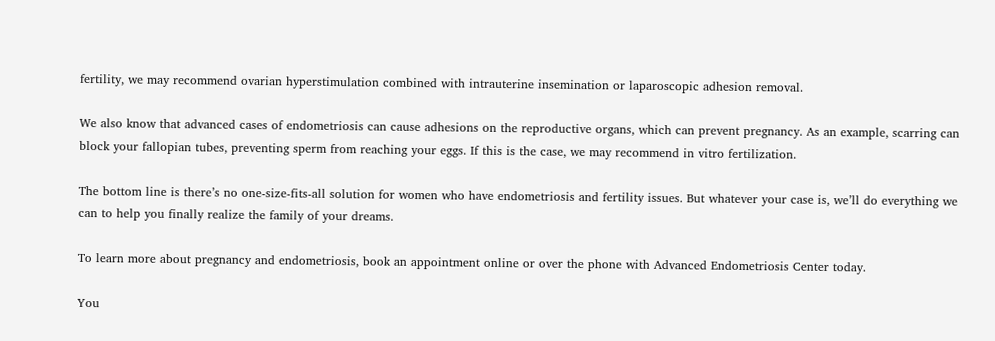fertility, we may recommend ovarian hyperstimulation combined with intrauterine insemination or laparoscopic adhesion removal.

We also know that advanced cases of endometriosis can cause adhesions on the reproductive organs, which can prevent pregnancy. As an example, scarring can block your fallopian tubes, preventing sperm from reaching your eggs. If this is the case, we may recommend in vitro fertilization.

The bottom line is there’s no one-size-fits-all solution for women who have endometriosis and fertility issues. But whatever your case is, we’ll do everything we can to help you finally realize the family of your dreams.

To learn more about pregnancy and endometriosis, book an appointment online or over the phone with Advanced Endometriosis Center today.

You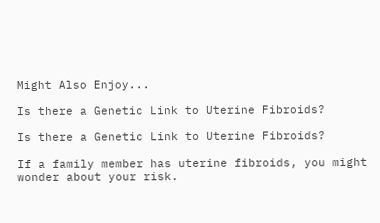Might Also Enjoy...

Is there a Genetic Link to Uterine Fibroids?

Is there a Genetic Link to Uterine Fibroids?

If a family member has uterine fibroids, you might wonder about your risk.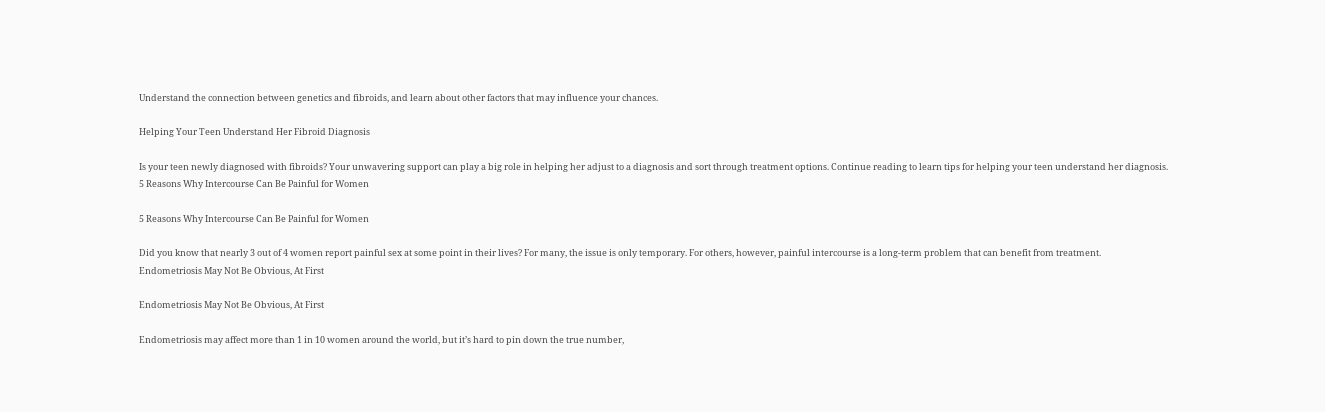Understand the connection between genetics and fibroids, and learn about other factors that may influence your chances.

Helping Your Teen Understand Her Fibroid Diagnosis

Is your teen newly diagnosed with fibroids? Your unwavering support can play a big role in helping her adjust to a diagnosis and sort through treatment options. Continue reading to learn tips for helping your teen understand her diagnosis.
5 Reasons Why Intercourse Can Be Painful for Women

5 Reasons Why Intercourse Can Be Painful for Women

Did you know that nearly 3 out of 4 women report painful sex at some point in their lives? For many, the issue is only temporary. For others, however, painful intercourse is a long-term problem that can benefit from treatment.
Endometriosis May Not Be Obvious, At First

Endometriosis May Not Be Obvious, At First

Endometriosis may affect more than 1 in 10 women around the world, but it’s hard to pin down the true number,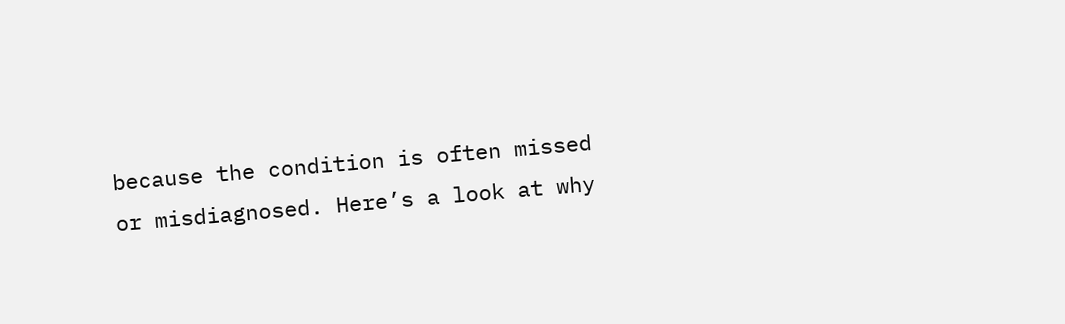because the condition is often missed or misdiagnosed. Here’s a look at why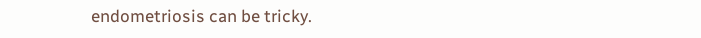endometriosis can be tricky.